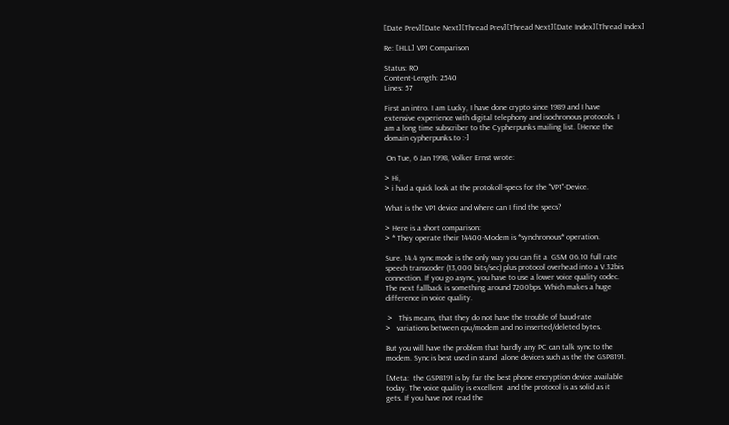[Date Prev][Date Next][Thread Prev][Thread Next][Date Index][Thread Index]

Re: [HLL] VP1 Comparison

Status: RO
Content-Length: 2540
Lines: 57

First an intro. I am Lucky, I have done crypto since 1989 and I have
extensive experience with digital telephony and isochronous protocols. I
am a long time subscriber to the Cypherpunks mailing list. [Hence the
domain cypherpunks.to :-]

 On Tue, 6 Jan 1998, Volker Ernst wrote:

> Hi,
> i had a quick look at the protokoll-specs for the "VP1"-Device.

What is the VP1 device and where can I find the specs?

> Here is a short comparison:
> * They operate their 14400-Modem is *synchronous* operation.

Sure. 14.4 sync mode is the only way you can fit a  GSM 06.10 full rate
speech transcoder (13,000 bits/sec) plus protocol overhead into a V.32bis
connection. If you go async, you have to use a lower voice quality codec.
The next fallback is something around 7200bps. Which makes a huge
difference in voice quality.

 >   This means, that they do not have the trouble of baud-rate
>   variations between cpu/modem and no inserted/deleted bytes.

But you will have the problem that hardly any PC can talk sync to the
modem. Sync is best used in stand  alone devices such as the the GSP8191.

[Meta:  the GSP8191 is by far the best phone encryption device available
today. The voice quality is excellent  and the protocol is as solid as it
gets. If you have not read the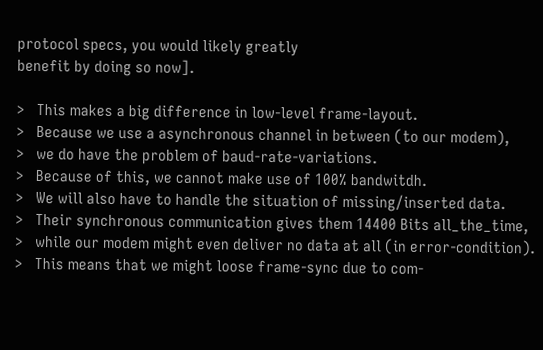protocol specs, you would likely greatly
benefit by doing so now].

>   This makes a big difference in low-level frame-layout.
>   Because we use a asynchronous channel in between (to our modem),
>   we do have the problem of baud-rate-variations.
>   Because of this, we cannot make use of 100% bandwitdh.
>   We will also have to handle the situation of missing/inserted data.
>   Their synchronous communication gives them 14400 Bits all_the_time,
>   while our modem might even deliver no data at all (in error-condition).
>   This means that we might loose frame-sync due to com-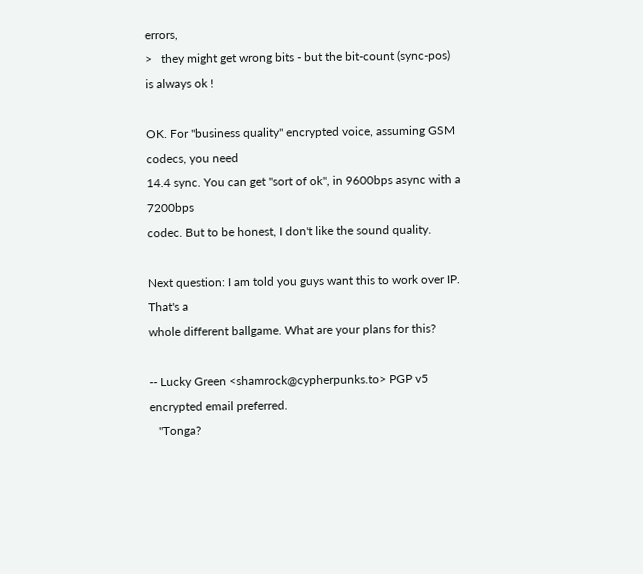errors,
>   they might get wrong bits - but the bit-count (sync-pos) is always ok !

OK. For "business quality" encrypted voice, assuming GSM codecs, you need
14.4 sync. You can get "sort of ok", in 9600bps async with a 7200bps
codec. But to be honest, I don't like the sound quality.

Next question: I am told you guys want this to work over IP. That's a
whole different ballgame. What are your plans for this?

-- Lucky Green <shamrock@cypherpunks.to> PGP v5 encrypted email preferred.
   "Tonga?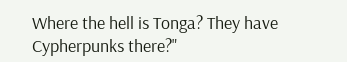Where the hell is Tonga? They have Cypherpunks there?"